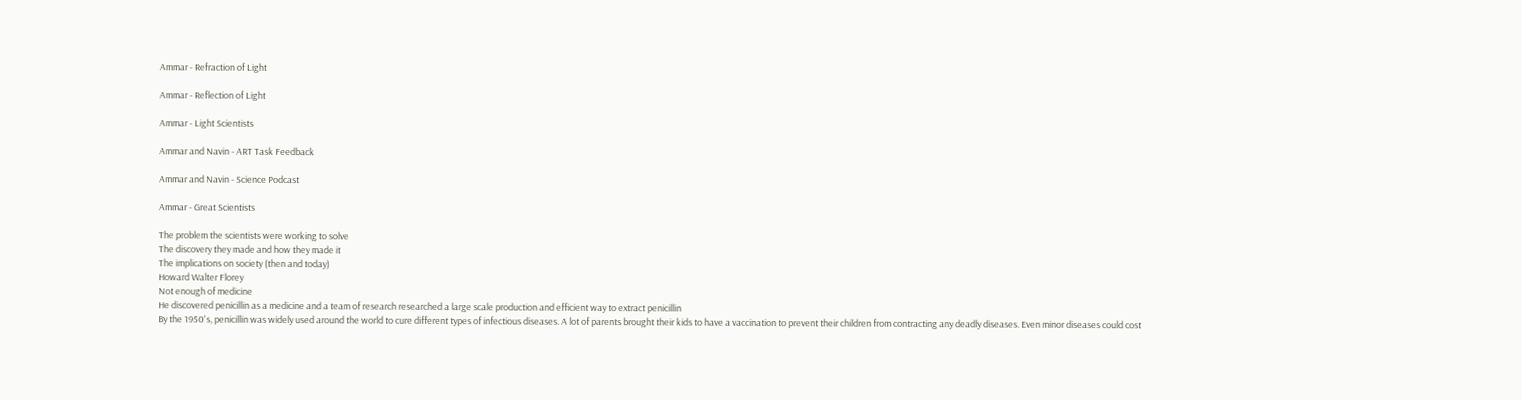Ammar - Refraction of Light

Ammar - Reflection of Light

Ammar - Light Scientists

Ammar and Navin - ART Task Feedback

Ammar and Navin - Science Podcast

Ammar - Great Scientists

The problem the scientists were working to solve
The discovery they made and how they made it
The implications on society (then and today)
Howard Walter Florey
Not enough of medicine
He discovered penicillin as a medicine and a team of research researched a large scale production and efficient way to extract penicillin
By the 1950's, penicillin was widely used around the world to cure different types of infectious diseases. A lot of parents brought their kids to have a vaccination to prevent their children from contracting any deadly diseases. Even minor diseases could cost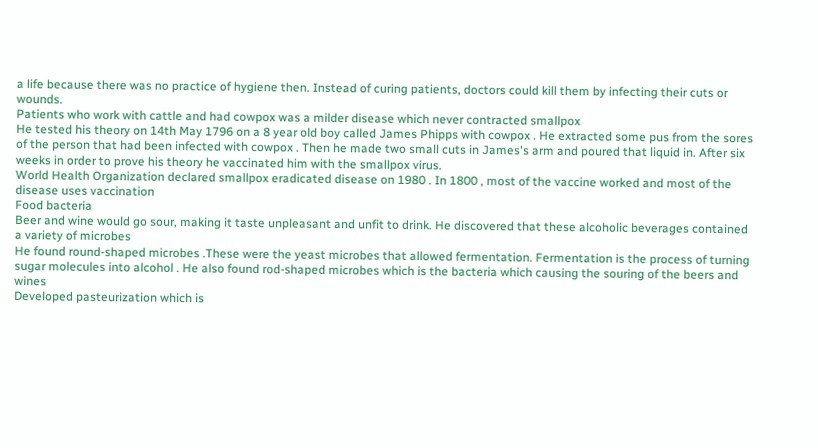a life because there was no practice of hygiene then. Instead of curing patients, doctors could kill them by infecting their cuts or wounds.
Patients who work with cattle and had cowpox was a milder disease which never contracted smallpox
He tested his theory on 14th May 1796 on a 8 year old boy called James Phipps with cowpox . He extracted some pus from the sores of the person that had been infected with cowpox . Then he made two small cuts in James's arm and poured that liquid in. After six weeks in order to prove his theory he vaccinated him with the smallpox virus.
World Health Organization declared smallpox eradicated disease on 1980 . In 1800 , most of the vaccine worked and most of the disease uses vaccination
Food bacteria
Beer and wine would go sour, making it taste unpleasant and unfit to drink. He discovered that these alcoholic beverages contained a variety of microbes
He found round-shaped microbes .These were the yeast microbes that allowed fermentation. Fermentation is the process of turning sugar molecules into alcohol . He also found rod-shaped microbes which is the bacteria which causing the souring of the beers and wines
Developed pasteurization which is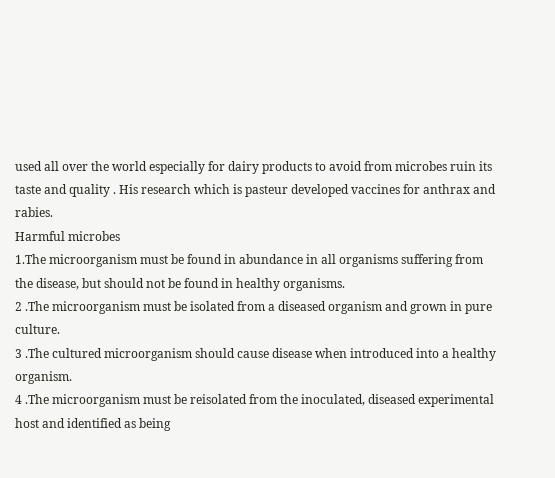used all over the world especially for dairy products to avoid from microbes ruin its taste and quality . His research which is pasteur developed vaccines for anthrax and rabies.
Harmful microbes
1.The microorganism must be found in abundance in all organisms suffering from the disease, but should not be found in healthy organisms.
2 .The microorganism must be isolated from a diseased organism and grown in pure culture.
3 .The cultured microorganism should cause disease when introduced into a healthy organism.
4 .The microorganism must be reisolated from the inoculated, diseased experimental host and identified as being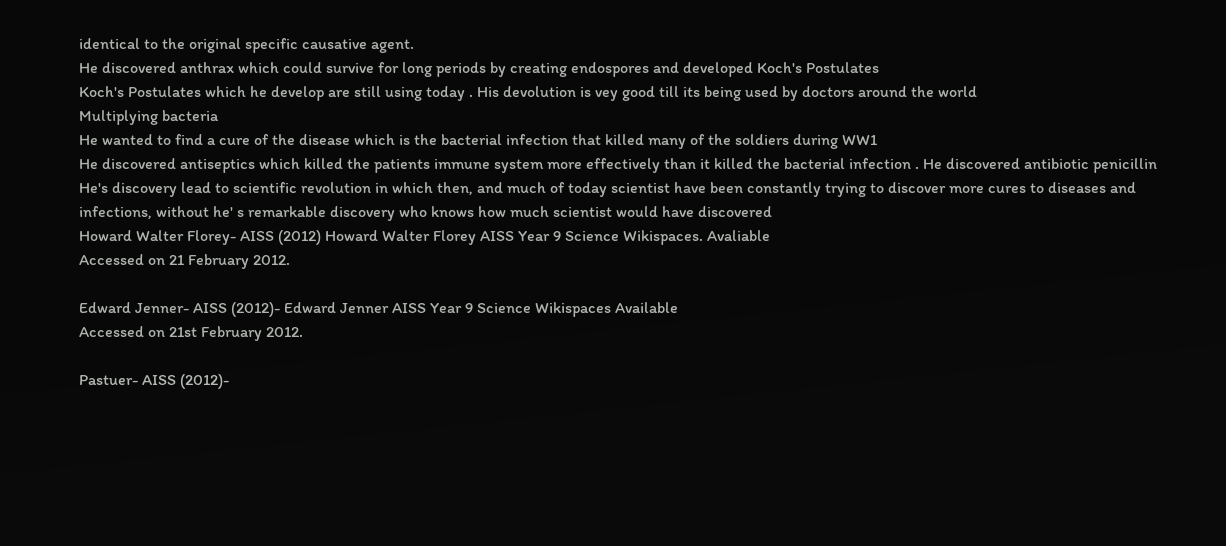identical to the original specific causative agent.
He discovered anthrax which could survive for long periods by creating endospores and developed Koch's Postulates
Koch's Postulates which he develop are still using today . His devolution is vey good till its being used by doctors around the world
Multiplying bacteria
He wanted to find a cure of the disease which is the bacterial infection that killed many of the soldiers during WW1
He discovered antiseptics which killed the patients immune system more effectively than it killed the bacterial infection . He discovered antibiotic penicillin
He's discovery lead to scientific revolution in which then, and much of today scientist have been constantly trying to discover more cures to diseases and infections, without he' s remarkable discovery who knows how much scientist would have discovered
Howard Walter Florey- AISS (2012) Howard Walter Florey AISS Year 9 Science Wikispaces. Avaliable
Accessed on 21 February 2012.

Edward Jenner- AISS (2012)- Edward Jenner AISS Year 9 Science Wikispaces Available
Accessed on 21st February 2012.

Pastuer- AISS (2012)-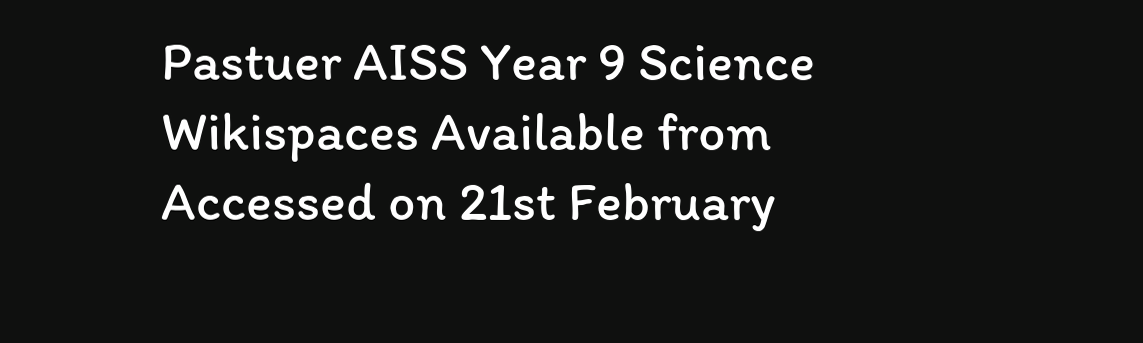Pastuer AISS Year 9 Science Wikispaces Available from
Accessed on 21st February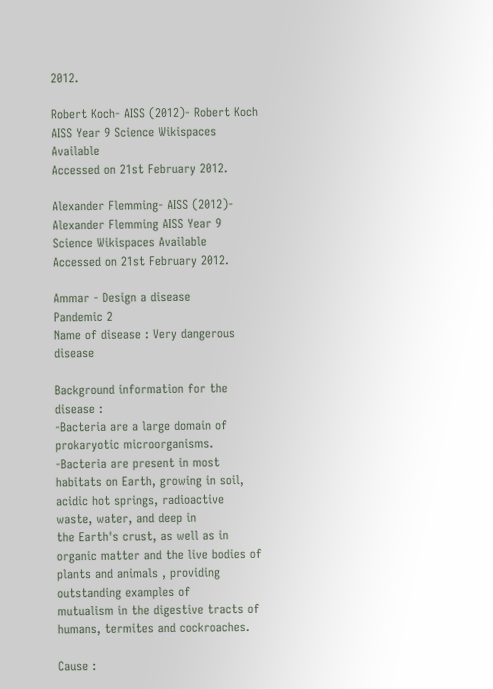2012.

Robert Koch- AISS (2012)- Robert Koch AISS Year 9 Science Wikispaces Available
Accessed on 21st February 2012.

Alexander Flemming- AISS (2012)- Alexander Flemming AISS Year 9 Science Wikispaces Available
Accessed on 21st February 2012.

Ammar - Design a disease
Pandemic 2
Name of disease : Very dangerous disease

Background information for the disease :
-Bacteria are a large domain of prokaryotic microorganisms.
-Bacteria are present in most habitats on Earth, growing in soil, acidic hot springs, radioactive waste, water, and deep in
the Earth's crust, as well as in organic matter and the live bodies of plants and animals , providing outstanding examples of
mutualism in the digestive tracts of humans, termites and cockroaches.

Cause :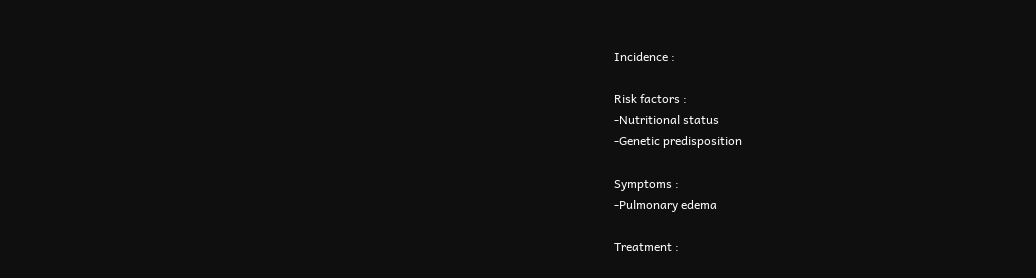Incidence :

Risk factors :
-Nutritional status
-Genetic predisposition

Symptoms :
-Pulmonary edema

Treatment :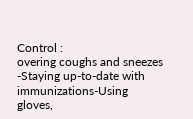Control :
overing coughs and sneezes
-Staying up-to-date with immunizations-Using gloves,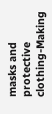masks and protective clothing-Making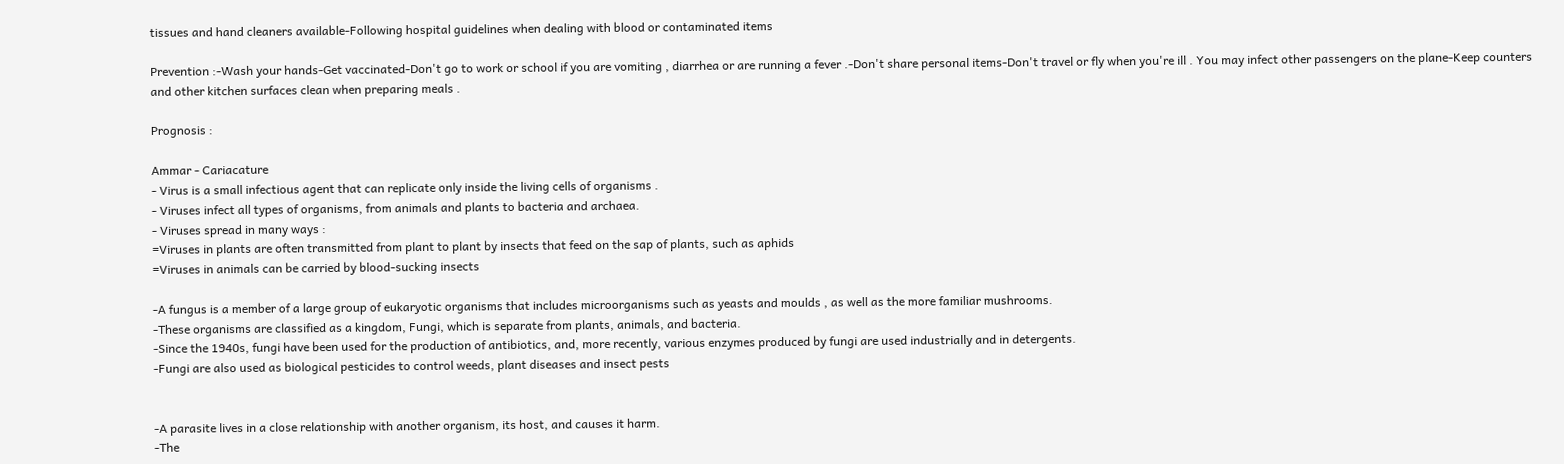tissues and hand cleaners available-Following hospital guidelines when dealing with blood or contaminated items

Prevention :-Wash your hands-Get vaccinated-Don't go to work or school if you are vomiting , diarrhea or are running a fever .-Don't share personal items-Don't travel or fly when you're ill . You may infect other passengers on the plane-Keep counters and other kitchen surfaces clean when preparing meals .

Prognosis :

Ammar - Cariacature
- Virus is a small infectious agent that can replicate only inside the living cells of organisms .
- Viruses infect all types of organisms, from animals and plants to bacteria and archaea.
- Viruses spread in many ways :
=Viruses in plants are often transmitted from plant to plant by insects that feed on the sap of plants, such as aphids
=Viruses in animals can be carried by blood-sucking insects

-A fungus is a member of a large group of eukaryotic organisms that includes microorganisms such as yeasts and moulds , as well as the more familiar mushrooms.
-These organisms are classified as a kingdom, Fungi, which is separate from plants, animals, and bacteria.
-Since the 1940s, fungi have been used for the production of antibiotics, and, more recently, various enzymes produced by fungi are used industrially and in detergents.
-Fungi are also used as biological pesticides to control weeds, plant diseases and insect pests


-A parasite lives in a close relationship with another organism, its host, and causes it harm.
-The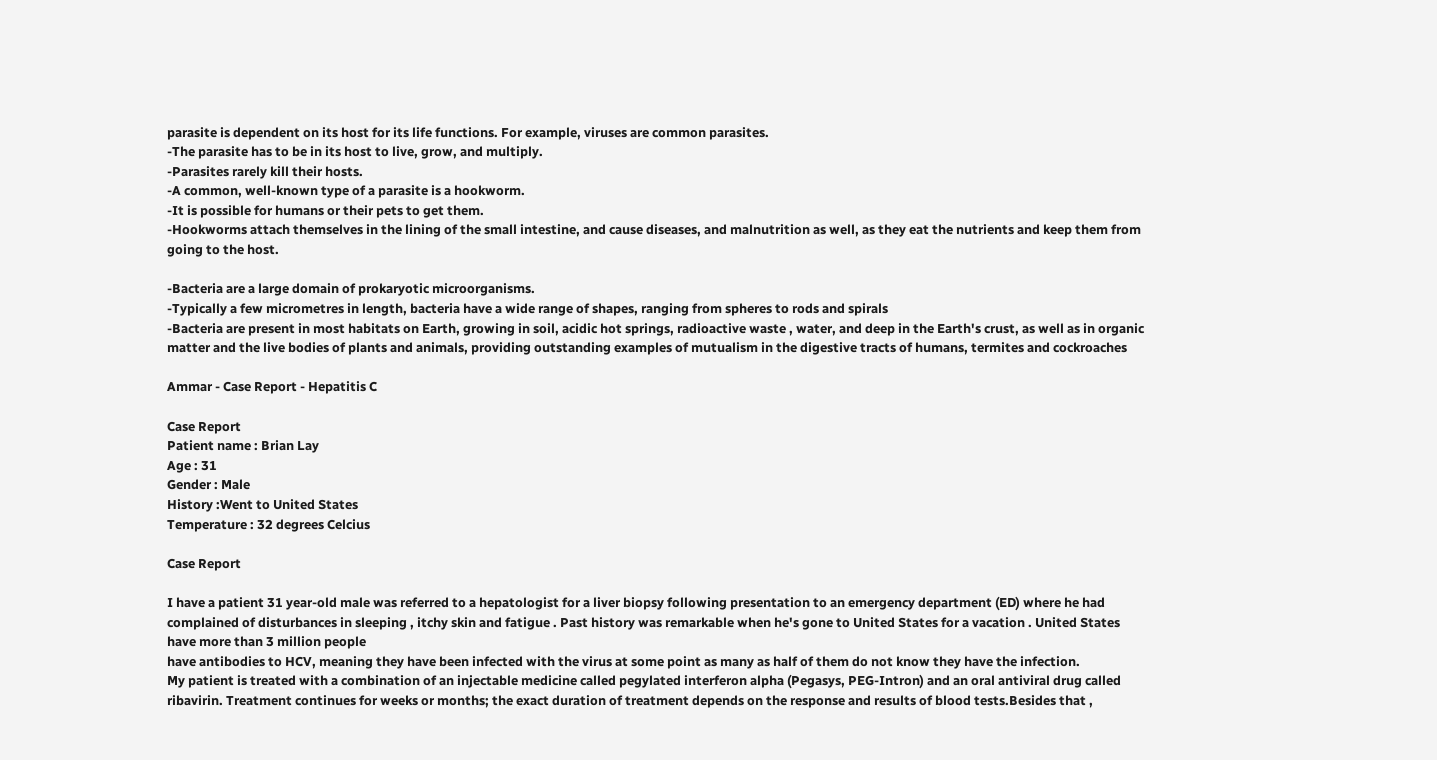parasite is dependent on its host for its life functions. For example, viruses are common parasites.
-The parasite has to be in its host to live, grow, and multiply.
-Parasites rarely kill their hosts.
-A common, well-known type of a parasite is a hookworm.
-It is possible for humans or their pets to get them.
-Hookworms attach themselves in the lining of the small intestine, and cause diseases, and malnutrition as well, as they eat the nutrients and keep them from going to the host.

-Bacteria are a large domain of prokaryotic microorganisms.
-Typically a few micrometres in length, bacteria have a wide range of shapes, ranging from spheres to rods and spirals
-Bacteria are present in most habitats on Earth, growing in soil, acidic hot springs, radioactive waste , water, and deep in the Earth's crust, as well as in organic matter and the live bodies of plants and animals, providing outstanding examples of mutualism in the digestive tracts of humans, termites and cockroaches

Ammar - Case Report - Hepatitis C

Case Report
Patient name : Brian Lay
Age : 31
Gender : Male
History :Went to United States
Temperature : 32 degrees Celcius

Case Report

I have a patient 31 year-old male was referred to a hepatologist for a liver biopsy following presentation to an emergency department (ED) where he had complained of disturbances in sleeping , itchy skin and fatigue . Past history was remarkable when he's gone to United States for a vacation . United States have more than 3 million people
have antibodies to HCV, meaning they have been infected with the virus at some point as many as half of them do not know they have the infection.
My patient is treated with a combination of an injectable medicine called pegylated interferon alpha (Pegasys, PEG-Intron) and an oral antiviral drug called ribavirin. Treatment continues for weeks or months; the exact duration of treatment depends on the response and results of blood tests.Besides that ,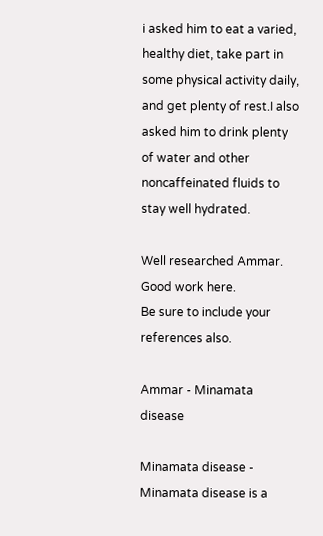i asked him to eat a varied, healthy diet, take part in some physical activity daily, and get plenty of rest.I also asked him to drink plenty of water and other noncaffeinated fluids to stay well hydrated.

Well researched Ammar. Good work here.
Be sure to include your references also.

Ammar - Minamata disease

Minamata disease - Minamata disease is a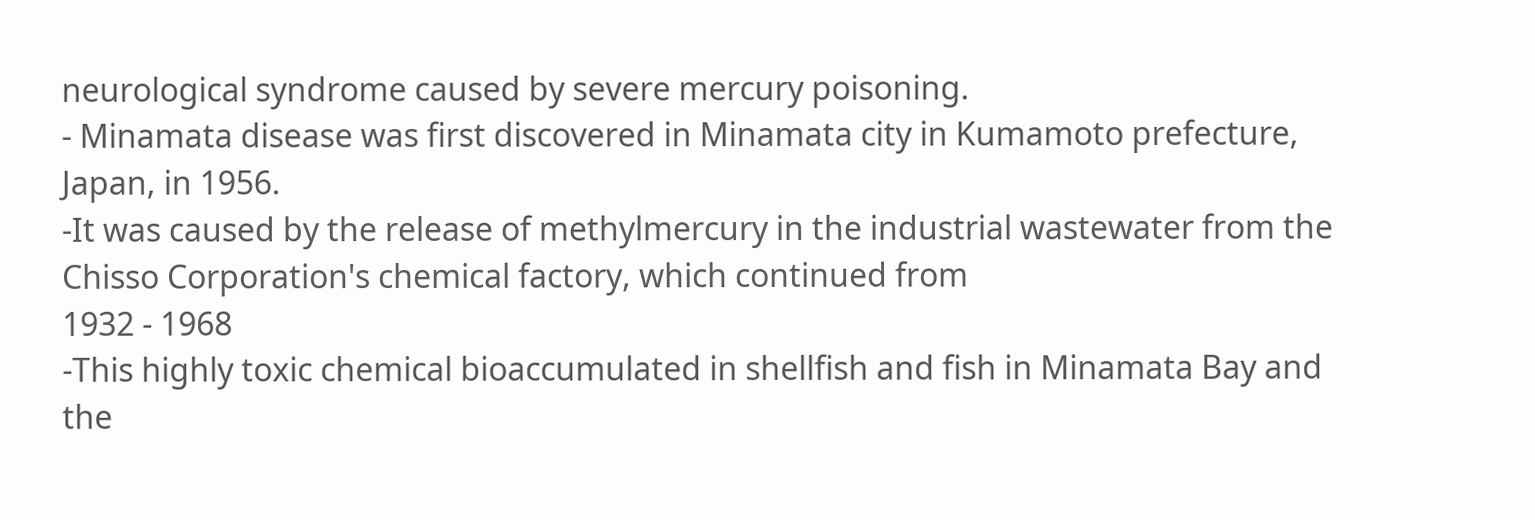neurological syndrome caused by severe mercury poisoning.
- Minamata disease was first discovered in Minamata city in Kumamoto prefecture, Japan, in 1956.
-It was caused by the release of methylmercury in the industrial wastewater from the Chisso Corporation's chemical factory, which continued from
1932 - 1968
-This highly toxic chemical bioaccumulated in shellfish and fish in Minamata Bay and the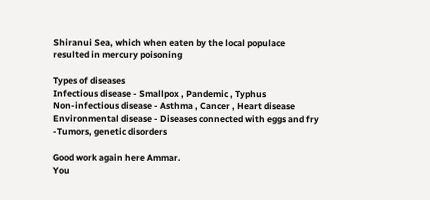Shiranui Sea, which when eaten by the local populace
resulted in mercury poisoning

Types of diseases
Infectious disease - Smallpox , Pandemic , Typhus
Non-infectious disease - Asthma , Cancer , Heart disease
Environmental disease - Diseases connected with eggs and fry
-Tumors, genetic disorders

Good work again here Ammar.
You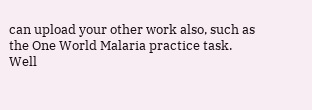can upload your other work also, such as the One World Malaria practice task.
Well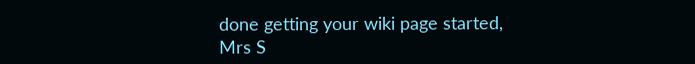done getting your wiki page started,
Mrs S